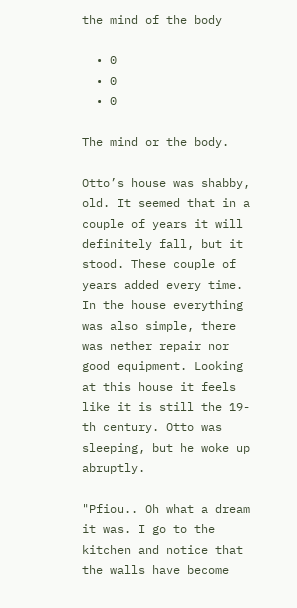the mind of the body

  • 0
  • 0
  • 0

The mind or the body.

Otto’s house was shabby, old. It seemed that in a couple of years it will definitely fall, but it stood. These couple of years added every time. In the house everything was also simple, there was nether repair nor good equipment. Looking at this house it feels like it is still the 19-th century. Otto was sleeping, but he woke up abruptly.

"Pfiou.. Oh what a dream it was. I go to the kitchen and notice that the walls have become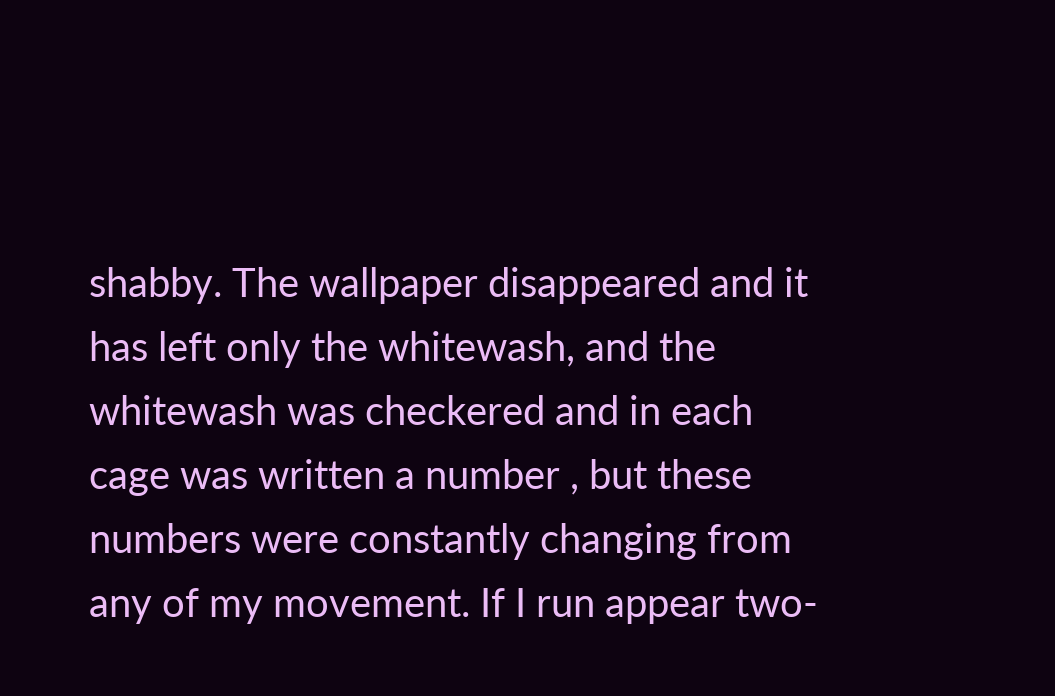shabby. The wallpaper disappeared and it has left only the whitewash, and the whitewash was checkered and in each cage was written a number , but these numbers were constantly changing from any of my movement. If I run appear two-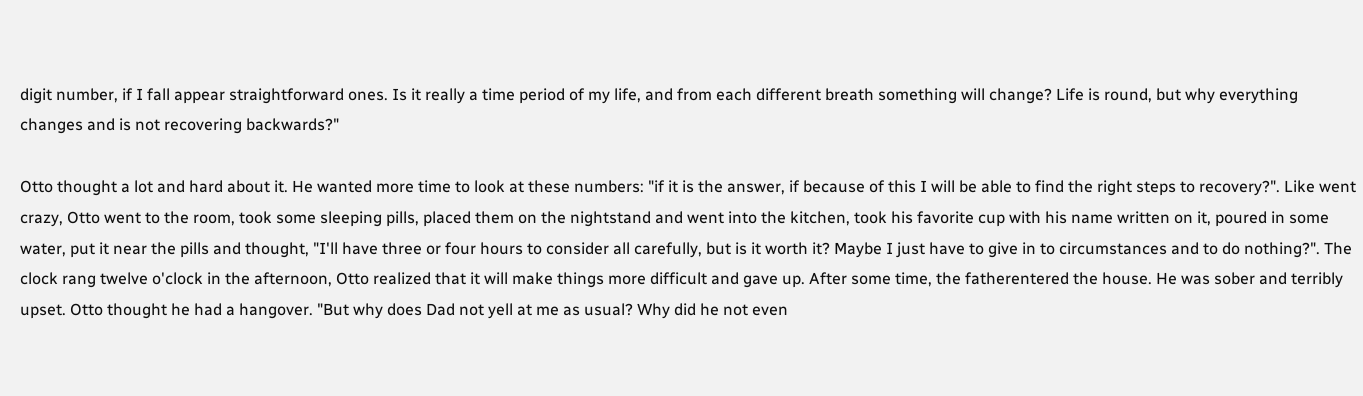digit number, if I fall appear straightforward ones. Is it really a time period of my life, and from each different breath something will change? Life is round, but why everything changes and is not recovering backwards?"

Otto thought a lot and hard about it. He wanted more time to look at these numbers: "if it is the answer, if because of this I will be able to find the right steps to recovery?". Like went crazy, Otto went to the room, took some sleeping pills, placed them on the nightstand and went into the kitchen, took his favorite cup with his name written on it, poured in some water, put it near the pills and thought, "I'll have three or four hours to consider all carefully, but is it worth it? Maybe I just have to give in to circumstances and to do nothing?". The clock rang twelve o'clock in the afternoon, Otto realized that it will make things more difficult and gave up. After some time, the fatherentered the house. He was sober and terribly upset. Otto thought he had a hangover. "But why does Dad not yell at me as usual? Why did he not even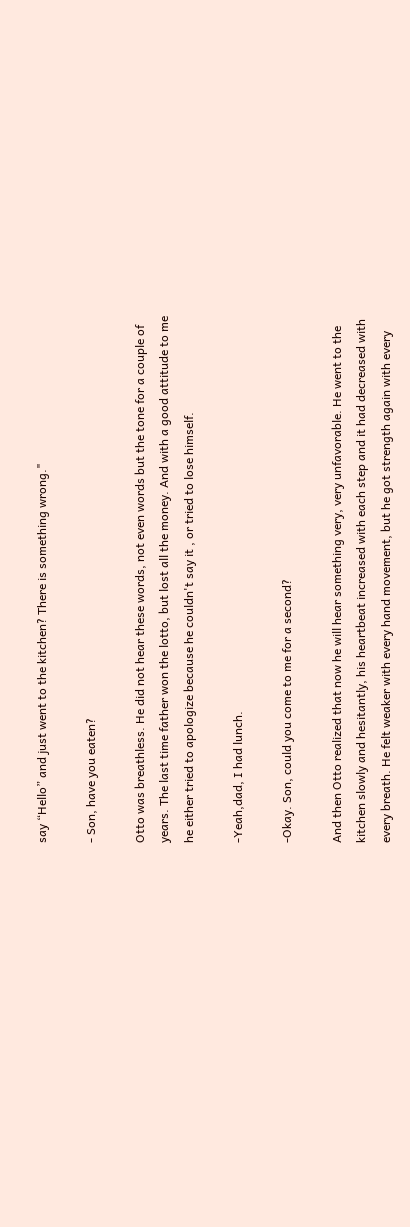say “Hello” and just went to the kitchen? There is something wrong."

- Son, have you eaten?

Otto was breathless. He did not hear these words, not even words but the tone for a couple of years. The last time father won the lotto, but lost all the money. And with a good attitude to me he either tried to apologize because he couldn't say it , or tried to lose himself.

-Yeah,dad, I had lunch.

-Okay. Son, could you come to me for a second?

And then Otto realized that now he will hear something very, very unfavorable. He went to the kitchen slowly and hesitantly, his heartbeat increased with each step and it had decreased with every breath. He felt weaker with every hand movement, but he got strength again with every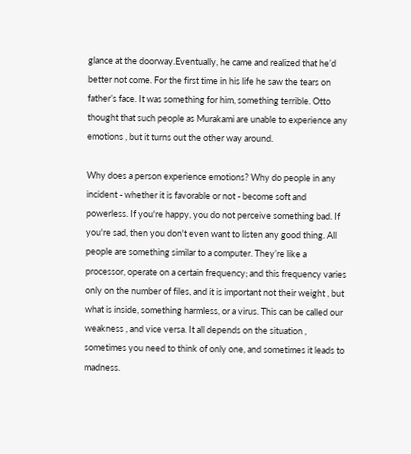glance at the doorway.Eventually, he came and realized that he’d better not come. For the first time in his life he saw the tears on father’s face. It was something for him, something terrible. Otto thought that such people as Murakami are unable to experience any emotions , but it turns out the other way around.

Why does a person experience emotions? Why do people in any incident - whether it is favorable or not - become soft and powerless. If you're happy, you do not perceive something bad. If you're sad, then you don't even want to listen any good thing. All people are something similar to a computer. They’re like a processor, operate on a certain frequency; and this frequency varies only on the number of files, and it is important not their weight , but what is inside, something harmless, or a virus. This can be called our weakness , and vice versa. It all depends on the situation , sometimes you need to think of only one, and sometimes it leads to madness.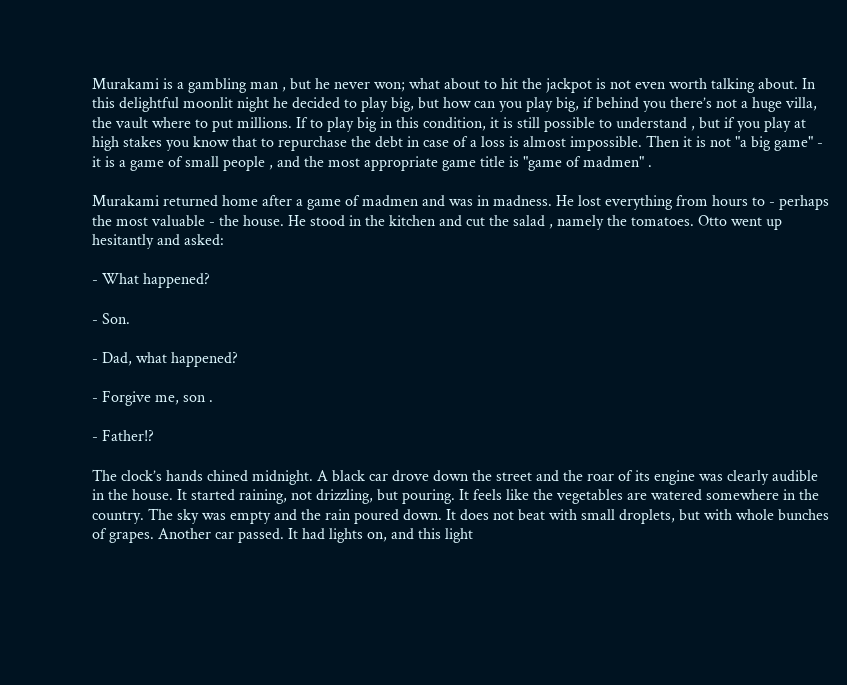Murakami is a gambling man , but he never won; what about to hit the jackpot is not even worth talking about. In this delightful moonlit night he decided to play big, but how can you play big, if behind you there’s not a huge villa, the vault where to put millions. If to play big in this condition, it is still possible to understand , but if you play at high stakes you know that to repurchase the debt in case of a loss is almost impossible. Then it is not "a big game" - it is a game of small people , and the most appropriate game title is "game of madmen" .

Murakami returned home after a game of madmen and was in madness. He lost everything from hours to - perhaps the most valuable - the house. He stood in the kitchen and cut the salad , namely the tomatoes. Otto went up hesitantly and asked:

- What happened?

- Son.

- Dad, what happened?

- Forgive me, son .

- Father!?

The clock’s hands chined midnight. A black car drove down the street and the roar of its engine was clearly audible in the house. It started raining, not drizzling, but pouring. It feels like the vegetables are watered somewhere in the country. The sky was empty and the rain poured down. It does not beat with small droplets, but with whole bunches of grapes. Another car passed. It had lights on, and this light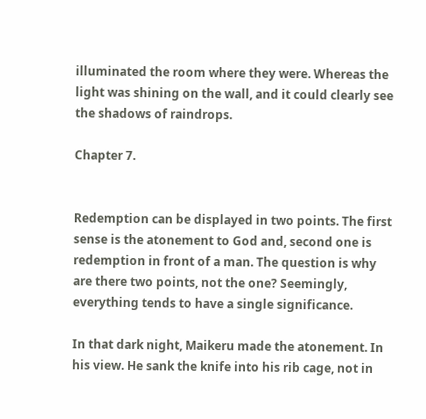illuminated the room where they were. Whereas the light was shining on the wall, and it could clearly see the shadows of raindrops.

Chapter 7.


Redemption can be displayed in two points. The first sense is the atonement to God and, second one is redemption in front of a man. The question is why are there two points, not the one? Seemingly, everything tends to have a single significance.

In that dark night, Maikeru made the atonement. In his view. He sank the knife into his rib cage, not in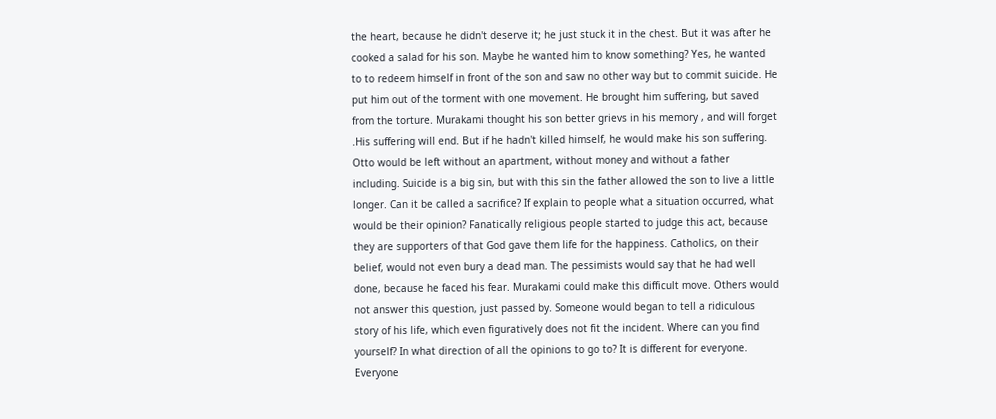the heart, because he didn't deserve it; he just stuck it in the chest. But it was after he cooked a salad for his son. Maybe he wanted him to know something? Yes, he wanted to to redeem himself in front of the son and saw no other way but to commit suicide. He put him out of the torment with one movement. He brought him suffering, but saved from the torture. Murakami thought his son better grievs in his memory , and will forget .His suffering will end. But if he hadn't killed himself, he would make his son suffering. Otto would be left without an apartment, without money and without a father including. Suicide is a big sin, but with this sin the father allowed the son to live a little longer. Can it be called a sacrifice? If explain to people what a situation occurred, what would be their opinion? Fanatically religious people started to judge this act, because they are supporters of that God gave them life for the happiness. Catholics, on their belief, would not even bury a dead man. The pessimists would say that he had well done, because he faced his fear. Murakami could make this difficult move. Others would not answer this question, just passed by. Someone would began to tell a ridiculous story of his life, which even figuratively does not fit the incident. Where can you find yourself? In what direction of all the opinions to go to? It is different for everyone. Everyone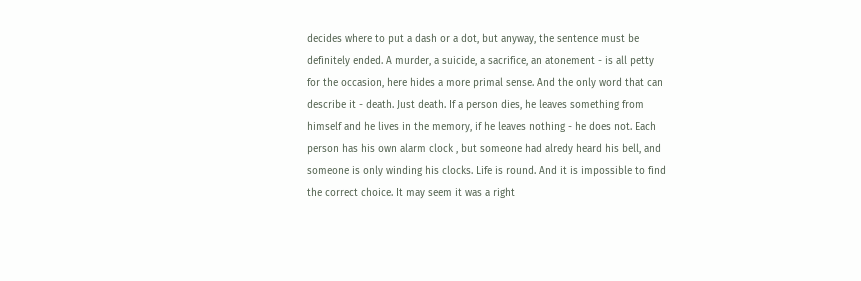decides where to put a dash or a dot, but anyway, the sentence must be definitely ended. A murder, a suicide, a sacrifice, an atonement - is all petty for the occasion, here hides a more primal sense. And the only word that can describe it - death. Just death. If a person dies, he leaves something from himself and he lives in the memory, if he leaves nothing - he does not. Each person has his own alarm clock , but someone had alredy heard his bell, and someone is only winding his clocks. Life is round. And it is impossible to find the correct choice. It may seem it was a right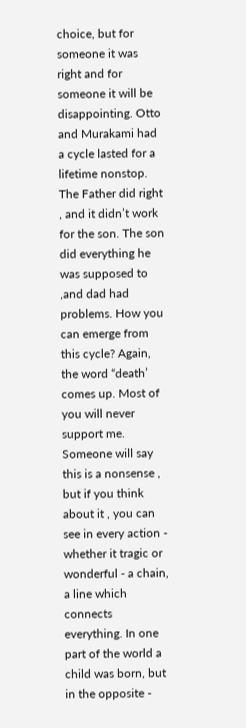choice, but for someone it was right and for someone it will be disappointing. Otto and Murakami had a cycle lasted for a lifetime nonstop. The Father did right , and it didn’t work for the son. The son did everything he was supposed to ,and dad had problems. How you can emerge from this cycle? Again, the word “death’ comes up. Most of you will never support me. Someone will say this is a nonsense , but if you think about it , you can see in every action - whether it tragic or wonderful - a chain, a line which connects everything. In one part of the world a child was born, but in the opposite -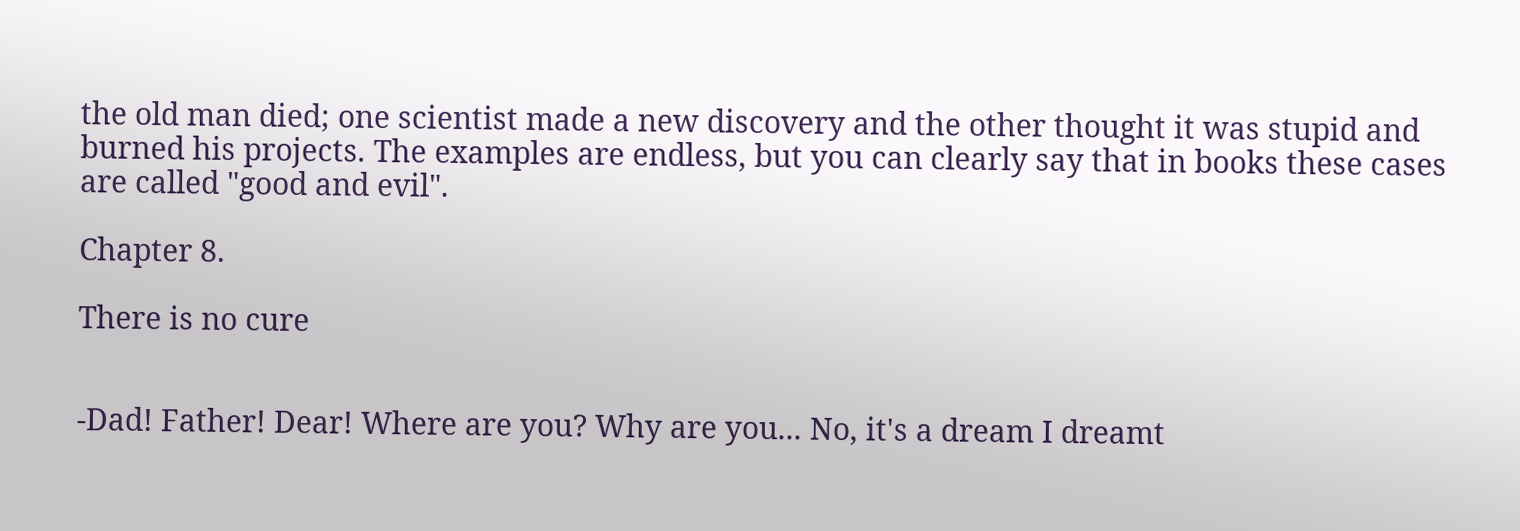the old man died; one scientist made a new discovery and the other thought it was stupid and burned his projects. The examples are endless, but you can clearly say that in books these cases are called "good and evil".

Chapter 8.

There is no cure


-Dad! Father! Dear! Where are you? Why are you... No, it's a dream I dreamt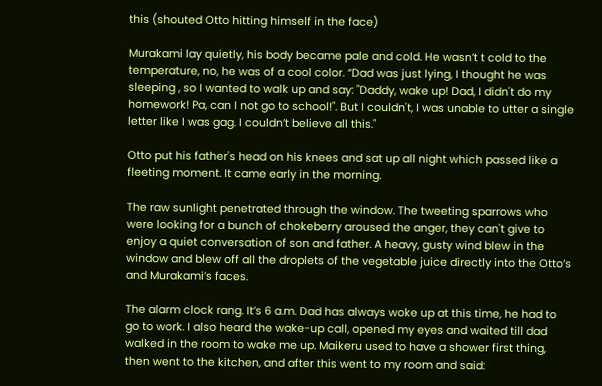this (shouted Otto hitting himself in the face)

Murakami lay quietly, his body became pale and cold. He wasn’t t cold to the temperature, no, he was of a cool color. “Dad was just lying, I thought he was sleeping , so I wanted to walk up and say: "Daddy, wake up! Dad, I didn't do my homework! Pa, can I not go to school!". But I couldn't, I was unable to utter a single letter like I was gag. I couldn’t believe all this."

Otto put his father's head on his knees and sat up all night which passed like a fleeting moment. It came early in the morning.

The raw sunlight penetrated through the window. The tweeting sparrows who were looking for a bunch of chokeberry aroused the anger, they can't give to enjoy a quiet conversation of son and father. A heavy, gusty wind blew in the window and blew off all the droplets of the vegetable juice directly into the Otto’s and Murakami’s faces.

The alarm clock rang. It’s 6 a.m. Dad has always woke up at this time, he had to go to work. I also heard the wake-up call, opened my eyes and waited till dad walked in the room to wake me up. Maikeru used to have a shower first thing, then went to the kitchen, and after this went to my room and said: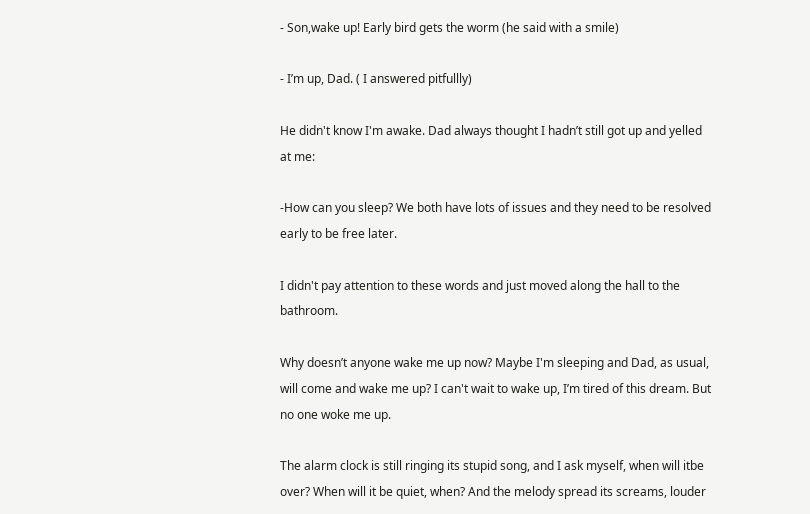- Son,wake up! Early bird gets the worm (he said with a smile)

- I’m up, Dad. ( I answered pitfullly)

He didn't know I'm awake. Dad always thought I hadn’t still got up and yelled at me:

-How can you sleep? We both have lots of issues and they need to be resolved early to be free later.

I didn't pay attention to these words and just moved along the hall to the bathroom.

Why doesn’t anyone wake me up now? Maybe I'm sleeping and Dad, as usual, will come and wake me up? I can't wait to wake up, I’m tired of this dream. But no one woke me up.

The alarm clock is still ringing its stupid song, and I ask myself, when will itbe over? When will it be quiet, when? And the melody spread its screams, louder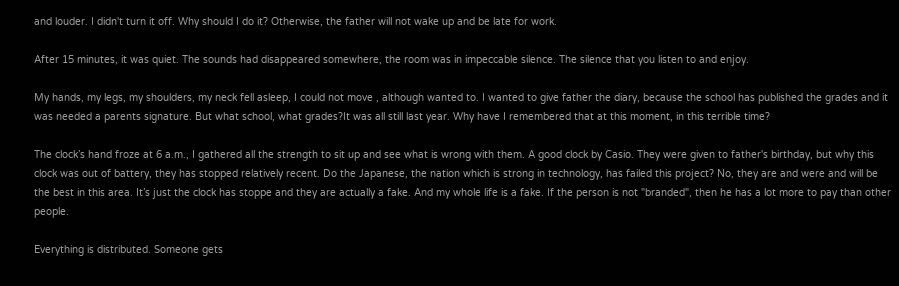and louder. I didn't turn it off. Why should I do it? Otherwise, the father will not wake up and be late for work.

After 15 minutes, it was quiet. The sounds had disappeared somewhere, the room was in impeccable silence. The silence that you listen to and enjoy.

My hands, my legs, my shoulders, my neck fell asleep, I could not move , although wanted to. I wanted to give father the diary, because the school has published the grades and it was needed a parents signature. But what school, what grades?It was all still last year. Why have I remembered that at this moment, in this terrible time?

The clock’s hand froze at 6 a.m., I gathered all the strength to sit up and see what is wrong with them. A good clock by Casio. They were given to father's birthday, but why this clock was out of battery, they has stopped relatively recent. Do the Japanese, the nation which is strong in technology, has failed this project? No, they are and were and will be the best in this area. It’s just the clock has stoppe and they are actually a fake. And my whole life is a fake. If the person is not "branded", then he has a lot more to pay than other people.

Everything is distributed. Someone gets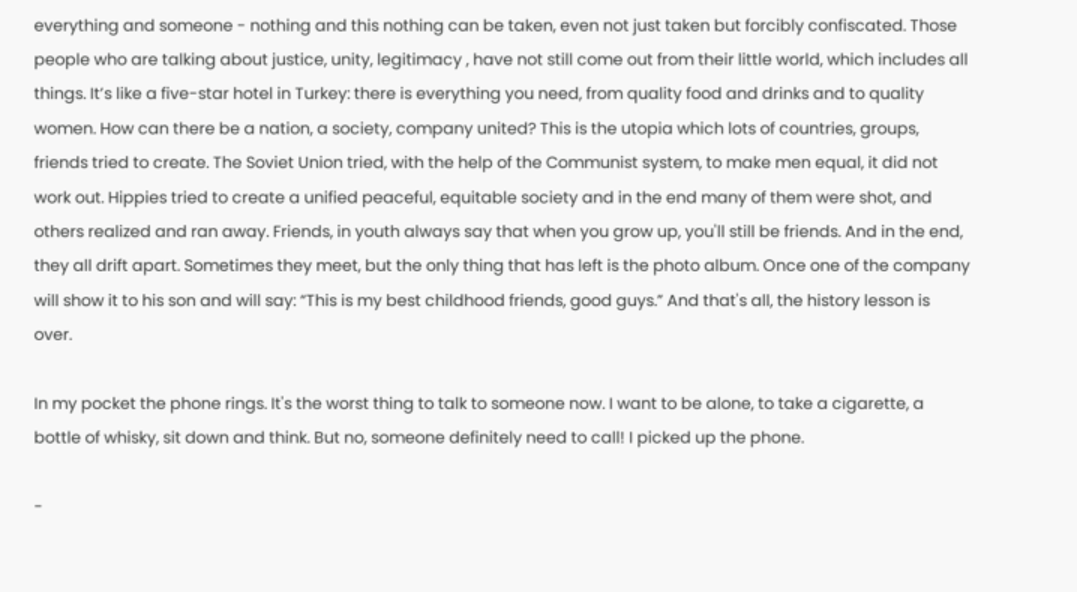everything and someone - nothing and this nothing can be taken, even not just taken but forcibly confiscated. Those people who are talking about justice, unity, legitimacy , have not still come out from their little world, which includes all things. It’s like a five-star hotel in Turkey: there is everything you need, from quality food and drinks and to quality women. How can there be a nation, a society, company united? This is the utopia which lots of countries, groups, friends tried to create. The Soviet Union tried, with the help of the Communist system, to make men equal, it did not work out. Hippies tried to create a unified peaceful, equitable society and in the end many of them were shot, and others realized and ran away. Friends, in youth always say that when you grow up, you'll still be friends. And in the end, they all drift apart. Sometimes they meet, but the only thing that has left is the photo album. Once one of the company will show it to his son and will say: “This is my best childhood friends, good guys.” And that's all, the history lesson is over.

In my pocket the phone rings. It's the worst thing to talk to someone now. I want to be alone, to take a cigarette, a bottle of whisky, sit down and think. But no, someone definitely need to call! I picked up the phone.

-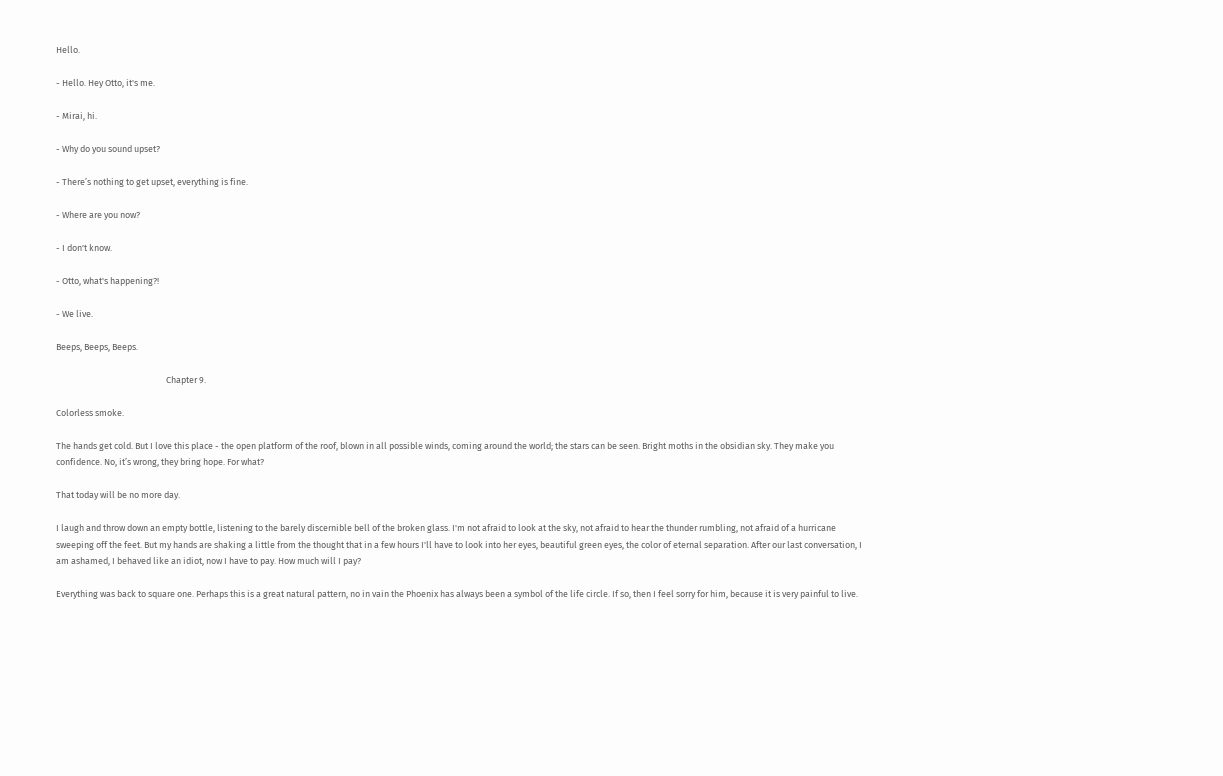Hello.

- Hello. Hey Otto, it's me.

- Mirai, hi.

- Why do you sound upset?

- There’s nothing to get upset, everything is fine.

- Where are you now?

- I don't know.

- Otto, what's happening?!

- We live.

Beeps, Beeps, Beeps.

                                                       Chapter 9.

Colorless smoke.

The hands get cold. But I love this place - the open platform of the roof, blown in all possible winds, coming around the world; the stars can be seen. Bright moths in the obsidian sky. They make you confidence. No, it’s wrong, they bring hope. For what?

That today will be no more day.

I laugh and throw down an empty bottle, listening to the barely discernible bell of the broken glass. I'm not afraid to look at the sky, not afraid to hear the thunder rumbling, not afraid of a hurricane sweeping off the feet. But my hands are shaking a little from the thought that in a few hours I'll have to look into her eyes, beautiful green eyes, the color of eternal separation. After our last conversation, I am ashamed, I behaved like an idiot, now I have to pay. How much will I pay?

Everything was back to square one. Perhaps this is a great natural pattern, no in vain the Phoenix has always been a symbol of the life circle. If so, then I feel sorry for him, because it is very painful to live.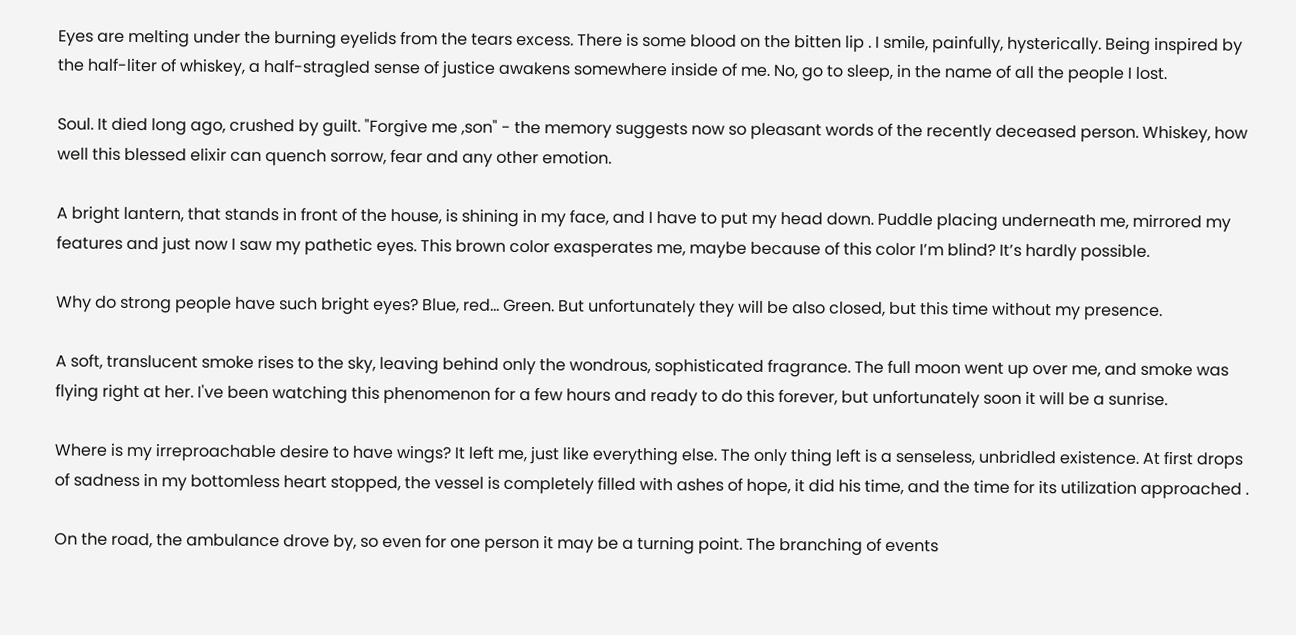Eyes are melting under the burning eyelids from the tears excess. There is some blood on the bitten lip . I smile, painfully, hysterically. Being inspired by the half-liter of whiskey, a half-stragled sense of justice awakens somewhere inside of me. No, go to sleep, in the name of all the people I lost.

Soul. It died long ago, crushed by guilt. "Forgive me ,son" - the memory suggests now so pleasant words of the recently deceased person. Whiskey, how well this blessed elixir can quench sorrow, fear and any other emotion.

A bright lantern, that stands in front of the house, is shining in my face, and I have to put my head down. Puddle placing underneath me, mirrored my features and just now I saw my pathetic eyes. This brown color exasperates me, maybe because of this color I’m blind? It’s hardly possible.

Why do strong people have such bright eyes? Blue, red... Green. But unfortunately they will be also closed, but this time without my presence.

A soft, translucent smoke rises to the sky, leaving behind only the wondrous, sophisticated fragrance. The full moon went up over me, and smoke was flying right at her. I've been watching this phenomenon for a few hours and ready to do this forever, but unfortunately soon it will be a sunrise.

Where is my irreproachable desire to have wings? It left me, just like everything else. The only thing left is a senseless, unbridled existence. At first drops of sadness in my bottomless heart stopped, the vessel is completely filled with ashes of hope, it did his time, and the time for its utilization approached .

On the road, the ambulance drove by, so even for one person it may be a turning point. The branching of events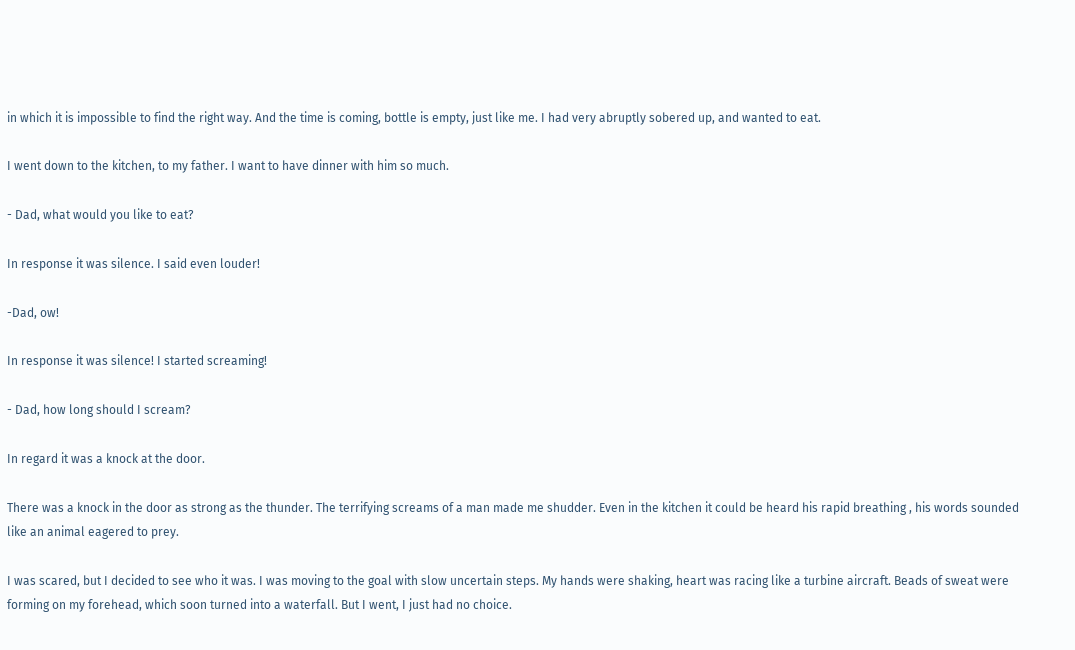in which it is impossible to find the right way. And the time is coming, bottle is empty, just like me. I had very abruptly sobered up, and wanted to eat.

I went down to the kitchen, to my father. I want to have dinner with him so much.

- Dad, what would you like to eat?

In response it was silence. I said even louder!

-Dad, ow!

In response it was silence! I started screaming!

- Dad, how long should I scream?

In regard it was a knock at the door.

There was a knock in the door as strong as the thunder. The terrifying screams of a man made me shudder. Even in the kitchen it could be heard his rapid breathing , his words sounded like an animal eagered to prey.

I was scared, but I decided to see who it was. I was moving to the goal with slow uncertain steps. My hands were shaking, heart was racing like a turbine aircraft. Beads of sweat were forming on my forehead, which soon turned into a waterfall. But I went, I just had no choice.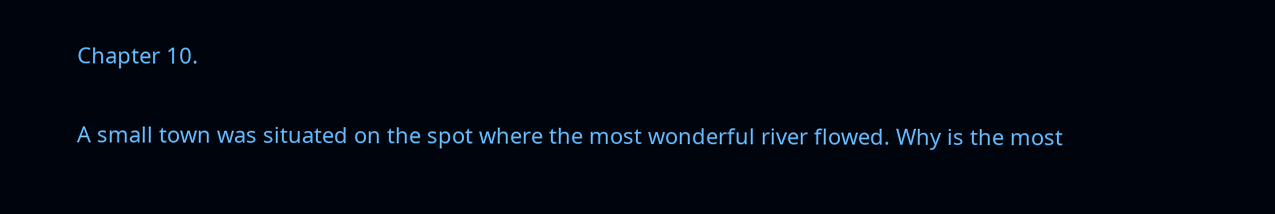Chapter 10.


A small town was situated on the spot where the most wonderful river flowed. Why is the most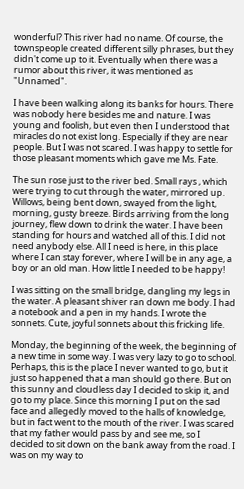wonderful? This river had no name. Of course, the townspeople created different silly phrases, but they didn't come up to it. Eventually when there was a rumor about this river, it was mentioned as "Unnamed".

I have been walking along its banks for hours. There was nobody here besides me and nature. I was young and foolish, but even then I understood that miracles do not exist long. Especially if they are near people. But I was not scared. I was happy to settle for those pleasant moments which gave me Ms. Fate.

The sun rose just to the river bed. Small rays , which were trying to cut through the water, mirrored up. Willows, being bent down, swayed from the light, morning, gusty breeze. Birds arriving from the long journey, flew down to drink the water. I have been standing for hours and watched all of this. I did not need anybody else. All I need is here, in this place where I can stay forever, where I will be in any age, a boy or an old man. How little I needed to be happy!

I was sitting on the small bridge, dangling my legs in the water. A pleasant shiver ran down me body. I had a notebook and a pen in my hands. I wrote the sonnets. Cute, joyful sonnets about this fricking life.

Monday, the beginning of the week, the beginning of a new time in some way. I was very lazy to go to school. Perhaps, this is the place I never wanted to go, but it just so happened that a man should go there. But on this sunny and cloudless day I decided to skip it, and go to my place. Since this morning I put on the sad face and allegedly moved to the halls of knowledge, but in fact went to the mouth of the river. I was scared that my father would pass by and see me, so I decided to sit down on the bank away from the road. I was on my way to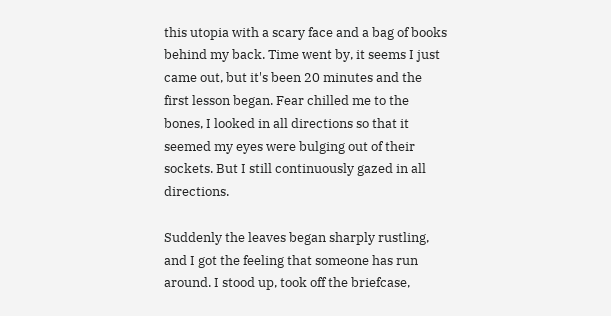this utopia with a scary face and a bag of books behind my back. Time went by, it seems I just came out, but it's been 20 minutes and the first lesson began. Fear chilled me to the bones, I looked in all directions so that it seemed my eyes were bulging out of their sockets. But I still continuously gazed in all directions.

Suddenly the leaves began sharply rustling, and I got the feeling that someone has run around. I stood up, took off the briefcase,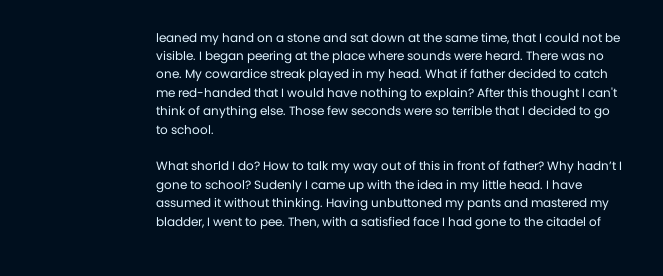leaned my hand on a stone and sat down at the same time, that I could not be visible. I began peering at the place where sounds were heard. There was no one. My cowardice streak played in my head. What if father decided to catch me red-handed that I would have nothing to explain? After this thought I can't think of anything else. Those few seconds were so terrible that I decided to go to school.

What shoгld I do? How to talk my way out of this in front of father? Why hadn’t I gone to school? Sudenly I came up with the idea in my little head. I have assumed it without thinking. Having unbuttoned my pants and mastered my bladder, I went to pee. Then, with a satisfied face I had gone to the citadel of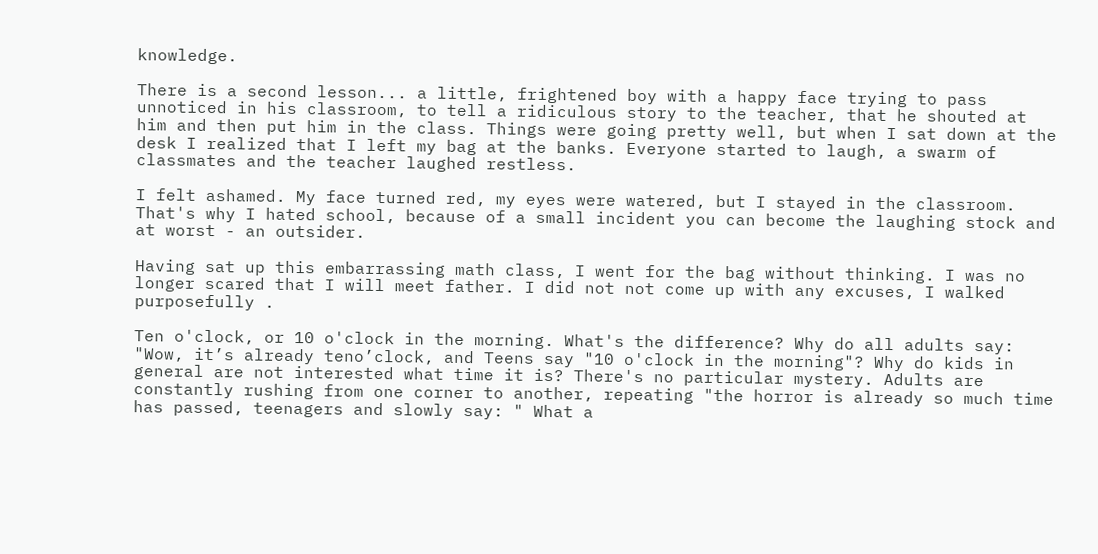knowledge.

There is a second lesson... a little, frightened boy with a happy face trying to pass unnoticed in his classroom, to tell a ridiculous story to the teacher, that he shouted at him and then put him in the class. Things were going pretty well, but when I sat down at the desk I realized that I left my bag at the banks. Everyone started to laugh, a swarm of classmates and the teacher laughed restless.

I felt ashamed. My face turned red, my eyes were watered, but I stayed in the classroom. That's why I hated school, because of a small incident you can become the laughing stock and at worst - an outsider.

Having sat up this embarrassing math class, I went for the bag without thinking. I was no longer scared that I will meet father. I did not not come up with any excuses, I walked purposefully .

Ten o'clock, or 10 o'clock in the morning. What's the difference? Why do all adults say: "Wow, it’s already teno’clock, and Teens say "10 o'clock in the morning"? Why do kids in general are not interested what time it is? There's no particular mystery. Adults are constantly rushing from one corner to another, repeating "the horror is already so much time has passed, teenagers and slowly say: " What a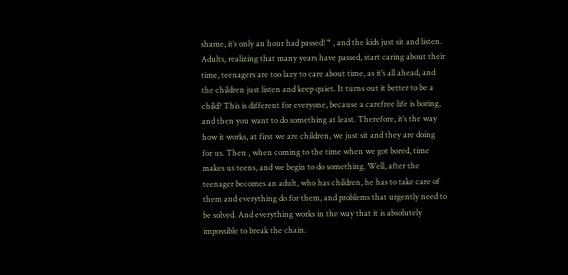shame, it’s only an hour had passed! “ , and the kids just sit and listen. Adults, realizing that many years have passed, start caring about their time, teenagers are too lazy to care about time, as it’s all ahead, and the children just listen and keep quiet. It turns out it better to be a child? This is different for everyone, because a carefree life is boring, and then you want to do something at least. Therefore, it’s the way how it works, at first we are children, we just sit and they are doing for us. Then , when coming to the time when we got bored, time makes us teens, and we begin to do something. Well, after the teenager becomes an adult, who has children, he has to take care of them and everything do for them, and problems that urgently need to be solved. And everything works in the way that it is absolutely impossible to break the chain.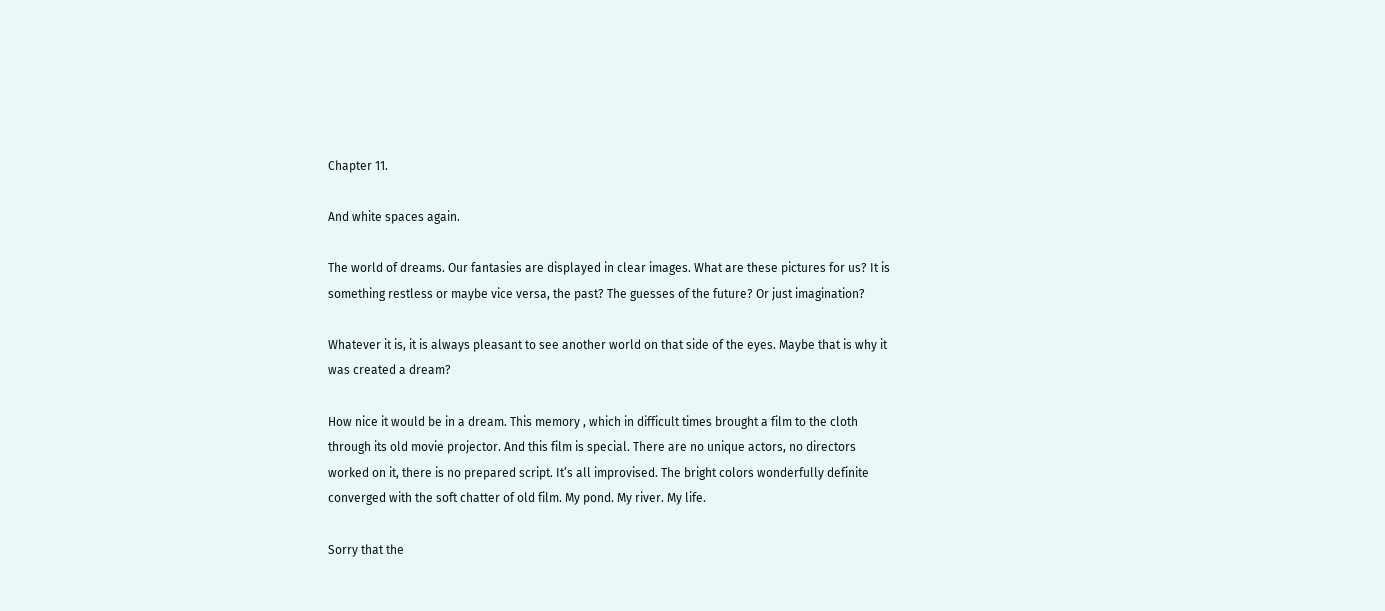Chapter 11.

And white spaces again.

The world of dreams. Our fantasies are displayed in clear images. What are these pictures for us? It is something restless or maybe vice versa, the past? The guesses of the future? Or just imagination?

Whatever it is, it is always pleasant to see another world on that side of the eyes. Maybe that is why it was created a dream?

How nice it would be in a dream. This memory , which in difficult times brought a film to the cloth through its old movie projector. And this film is special. There are no unique actors, no directors worked on it, there is no prepared script. It’s all improvised. The bright colors wonderfully definite converged with the soft chatter of old film. My pond. My river. My life.

Sorry that the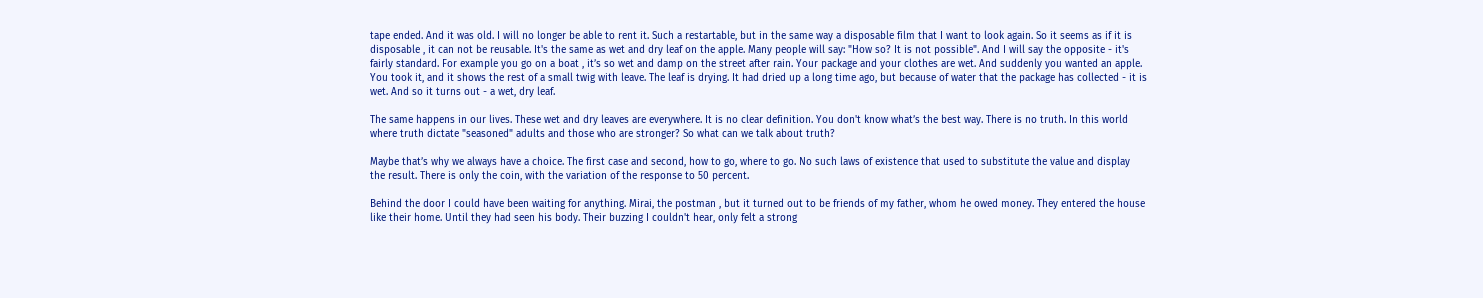tape ended. And it was old. I will no longer be able to rent it. Such a restartable, but in the same way a disposable film that I want to look again. So it seems as if it is disposable , it can not be reusable. It's the same as wet and dry leaf on the apple. Many people will say: "How so? It is not possible". And I will say the opposite - it's fairly standard. For example you go on a boat , it’s so wet and damp on the street after rain. Your package and your clothes are wet. And suddenly you wanted an apple. You took it, and it shows the rest of a small twig with leave. The leaf is drying. It had dried up a long time ago, but because of water that the package has collected - it is wet. And so it turns out - a wet, dry leaf.

The same happens in our lives. These wet and dry leaves are everywhere. It is no clear definition. You don't know what’s the best way. There is no truth. In this world where truth dictate "seasoned" adults and those who are stronger? So what can we talk about truth?

Maybe that’s why we always have a choice. The first case and second, how to go, where to go. No such laws of existence that used to substitute the value and display the result. There is only the coin, with the variation of the response to 50 percent.

Behind the door I could have been waiting for anything. Mirai, the postman , but it turned out to be friends of my father, whom he owed money. They entered the house like their home. Until they had seen his body. Their buzzing I couldn't hear, only felt a strong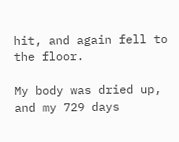hit, and again fell to the floor.

My body was dried up, and my 729 days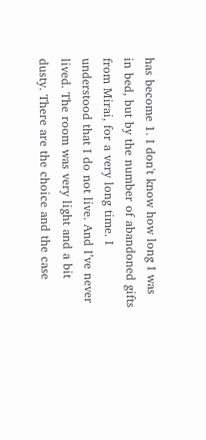has become 1. I don't know how long I was in bed, but by the number of abandoned gifts from Mirai, for a very long time. I understood that I do not live. And I’ve never lived. The room was very light and a bit dusty. There are the choice and the case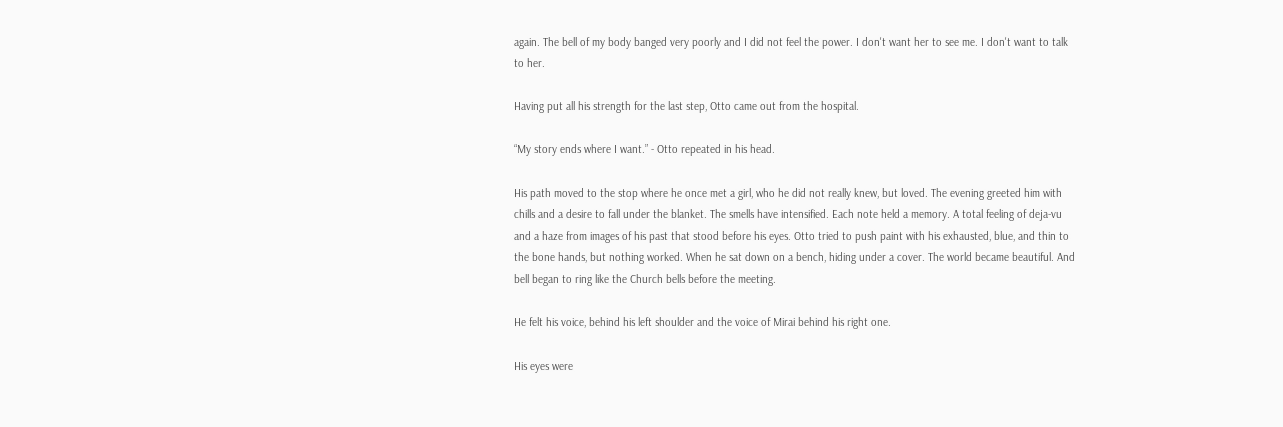again. The bell of my body banged very poorly and I did not feel the power. I don't want her to see me. I don't want to talk to her.

Having put all his strength for the last step, Otto came out from the hospital.

“My story ends where I want.” - Otto repeated in his head.

His path moved to the stop where he once met a girl, who he did not really knew, but loved. The evening greeted him with chills and a desire to fall under the blanket. The smells have intensified. Each note held a memory. A total feeling of deja-vu and a haze from images of his past that stood before his eyes. Otto tried to push paint with his exhausted, blue, and thin to the bone hands, but nothing worked. When he sat down on a bench, hiding under a cover. The world became beautiful. And bell began to ring like the Church bells before the meeting.

He felt his voice, behind his left shoulder and the voice of Mirai behind his right one.

His eyes were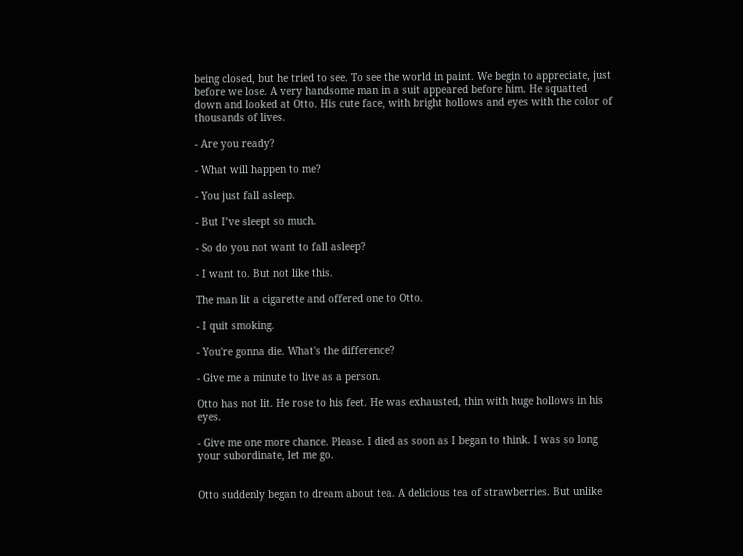being closed, but he tried to see. To see the world in paint. We begin to appreciate, just before we lose. A very handsome man in a suit appeared before him. He squatted down and looked at Otto. His cute face, with bright hollows and eyes with the color of thousands of lives.

- Are you ready?

- What will happen to me?

- You just fall asleep.

- But I’ve sleept so much.

- So do you not want to fall asleep?

- I want to. But not like this.

The man lit a cigarette and offered one to Otto.

- I quit smoking.

- You're gonna die. What's the difference?

- Give me a minute to live as a person.

Otto has not lit. He rose to his feet. He was exhausted, thin with huge hollows in his eyes.

- Give me one more chance. Please. I died as soon as I began to think. I was so long your subordinate, let me go.


Otto suddenly began to dream about tea. A delicious tea of strawberries. But unlike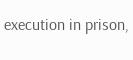execution in prison,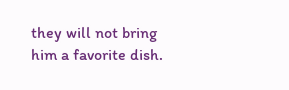they will not bring him a favorite dish.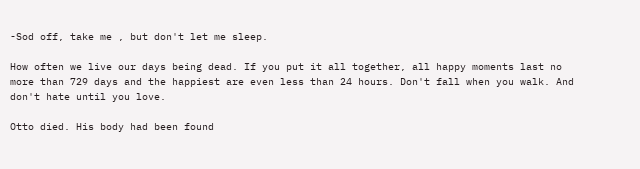-Sod off, take me , but don't let me sleep.

How often we live our days being dead. If you put it all together, all happy moments last no more than 729 days and the happiest are even less than 24 hours. Don't fall when you walk. And don't hate until you love.

Otto died. His body had been found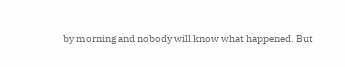by morning and nobody will know what happened. But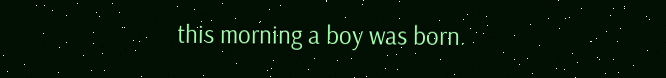this morning a boy was born.